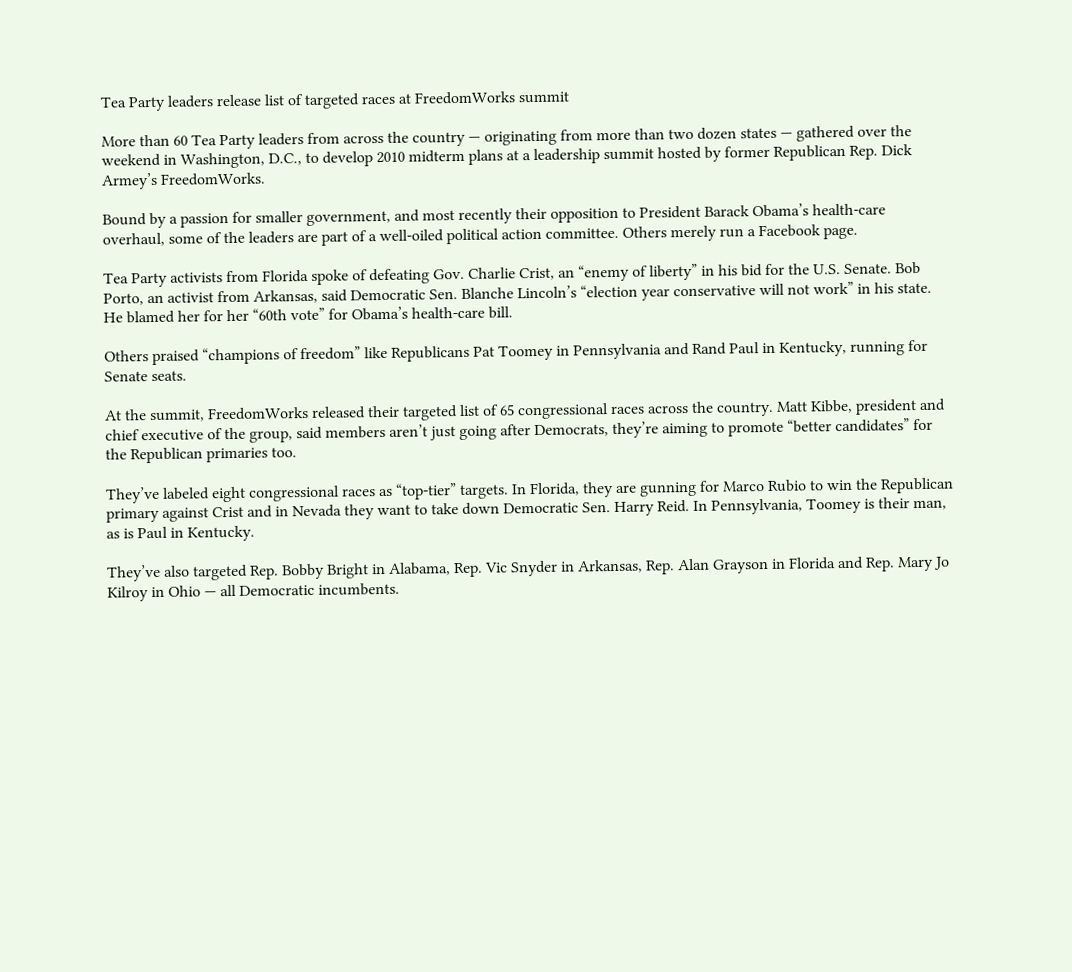Tea Party leaders release list of targeted races at FreedomWorks summit

More than 60 Tea Party leaders from across the country — originating from more than two dozen states — gathered over the weekend in Washington, D.C., to develop 2010 midterm plans at a leadership summit hosted by former Republican Rep. Dick Armey’s FreedomWorks.

Bound by a passion for smaller government, and most recently their opposition to President Barack Obama’s health-care overhaul, some of the leaders are part of a well-oiled political action committee. Others merely run a Facebook page.

Tea Party activists from Florida spoke of defeating Gov. Charlie Crist, an “enemy of liberty” in his bid for the U.S. Senate. Bob Porto, an activist from Arkansas, said Democratic Sen. Blanche Lincoln’s “election year conservative will not work” in his state. He blamed her for her “60th vote” for Obama’s health-care bill.

Others praised “champions of freedom” like Republicans Pat Toomey in Pennsylvania and Rand Paul in Kentucky, running for Senate seats.

At the summit, FreedomWorks released their targeted list of 65 congressional races across the country. Matt Kibbe, president and chief executive of the group, said members aren’t just going after Democrats, they’re aiming to promote “better candidates” for the Republican primaries too.

They’ve labeled eight congressional races as “top-tier” targets. In Florida, they are gunning for Marco Rubio to win the Republican primary against Crist and in Nevada they want to take down Democratic Sen. Harry Reid. In Pennsylvania, Toomey is their man, as is Paul in Kentucky.

They’ve also targeted Rep. Bobby Bright in Alabama, Rep. Vic Snyder in Arkansas, Rep. Alan Grayson in Florida and Rep. Mary Jo Kilroy in Ohio — all Democratic incumbents.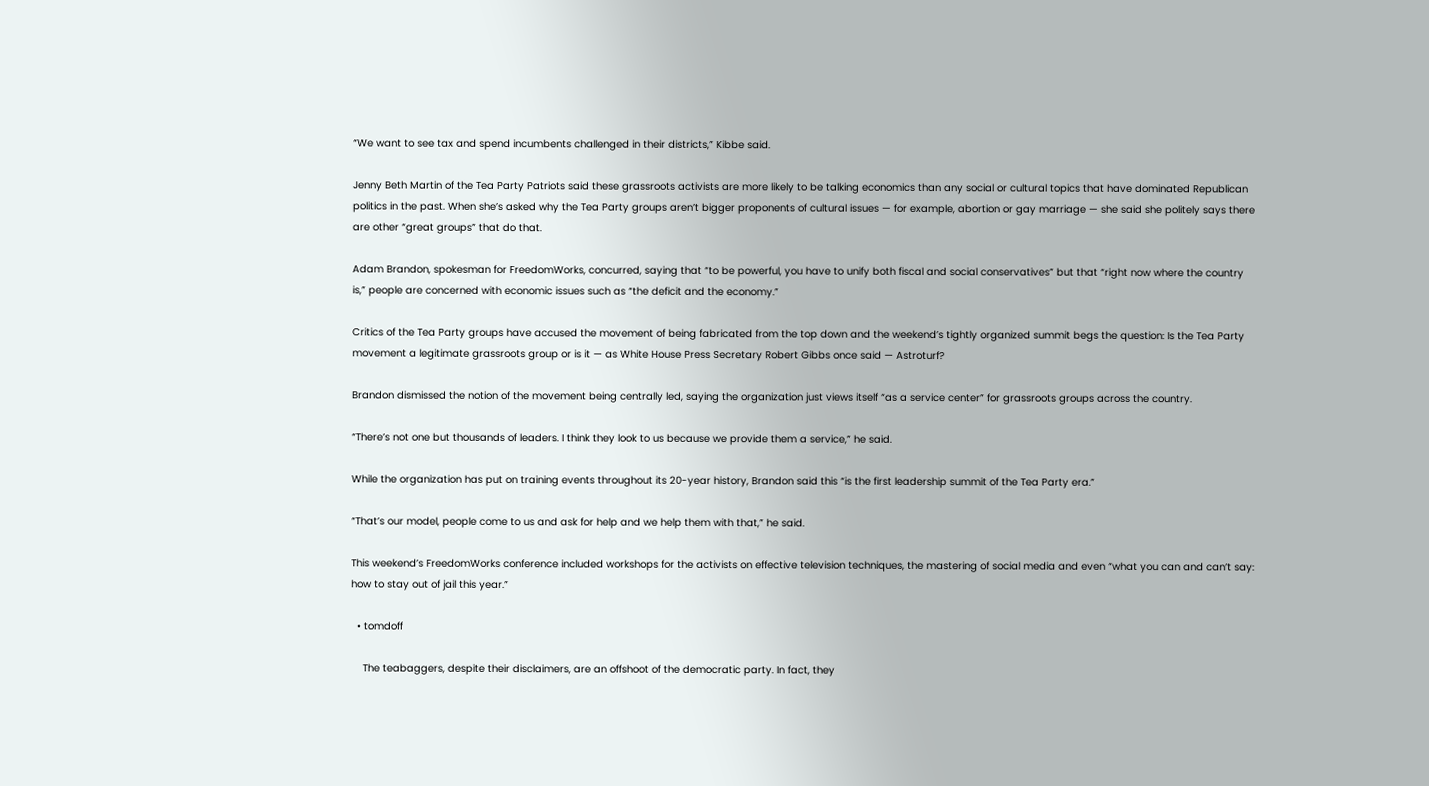“We want to see tax and spend incumbents challenged in their districts,” Kibbe said.

Jenny Beth Martin of the Tea Party Patriots said these grassroots activists are more likely to be talking economics than any social or cultural topics that have dominated Republican politics in the past. When she’s asked why the Tea Party groups aren’t bigger proponents of cultural issues — for example, abortion or gay marriage — she said she politely says there are other “great groups” that do that.

Adam Brandon, spokesman for FreedomWorks, concurred, saying that “to be powerful, you have to unify both fiscal and social conservatives” but that “right now where the country is,” people are concerned with economic issues such as “the deficit and the economy.”

Critics of the Tea Party groups have accused the movement of being fabricated from the top down and the weekend’s tightly organized summit begs the question: Is the Tea Party movement a legitimate grassroots group or is it — as White House Press Secretary Robert Gibbs once said — Astroturf?

Brandon dismissed the notion of the movement being centrally led, saying the organization just views itself “as a service center” for grassroots groups across the country.

“There’s not one but thousands of leaders. I think they look to us because we provide them a service,” he said.

While the organization has put on training events throughout its 20-year history, Brandon said this “is the first leadership summit of the Tea Party era.”

“That’s our model, people come to us and ask for help and we help them with that,” he said.

This weekend’s FreedomWorks conference included workshops for the activists on effective television techniques, the mastering of social media and even “what you can and can’t say: how to stay out of jail this year.”

  • tomdoff

    The teabaggers, despite their disclaimers, are an offshoot of the democratic party. In fact, they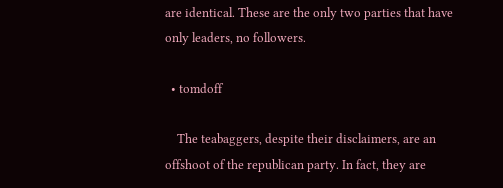are identical. These are the only two parties that have only leaders, no followers.

  • tomdoff

    The teabaggers, despite their disclaimers, are an offshoot of the republican party. In fact, they are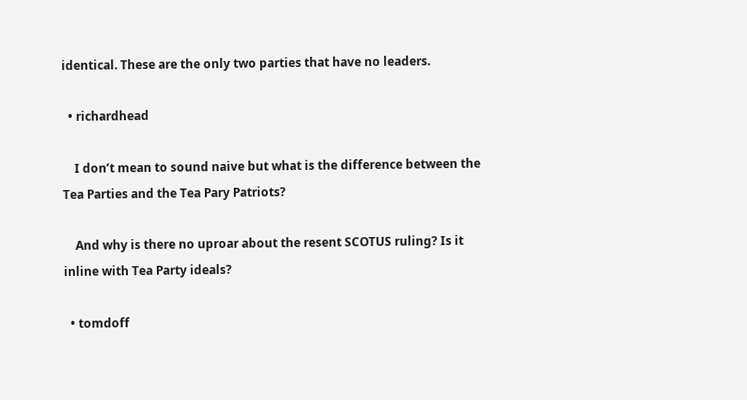identical. These are the only two parties that have no leaders.

  • richardhead

    I don’t mean to sound naive but what is the difference between the Tea Parties and the Tea Pary Patriots?

    And why is there no uproar about the resent SCOTUS ruling? Is it inline with Tea Party ideals?

  • tomdoff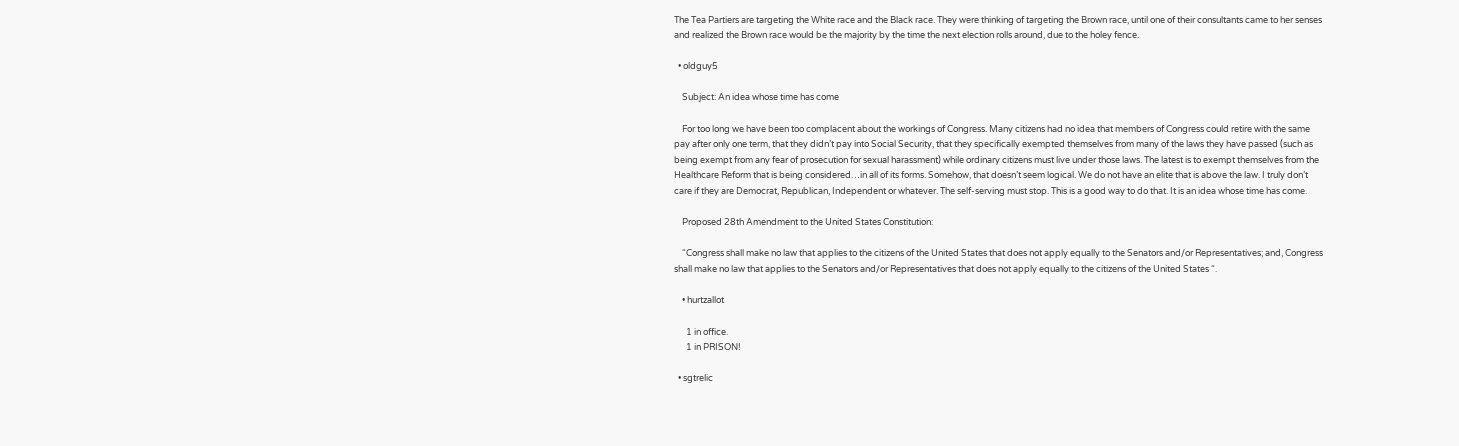The Tea Partiers are targeting the White race and the Black race. They were thinking of targeting the Brown race, until one of their consultants came to her senses and realized the Brown race would be the majority by the time the next election rolls around, due to the holey fence.

  • oldguy5

    Subject: An idea whose time has come

    For too long we have been too complacent about the workings of Congress. Many citizens had no idea that members of Congress could retire with the same pay after only one term, that they didn’t pay into Social Security, that they specifically exempted themselves from many of the laws they have passed (such as being exempt from any fear of prosecution for sexual harassment) while ordinary citizens must live under those laws. The latest is to exempt themselves from the Healthcare Reform that is being considered…in all of its forms. Somehow, that doesn’t seem logical. We do not have an elite that is above the law. I truly don’t care if they are Democrat, Republican, Independent or whatever. The self-serving must stop. This is a good way to do that. It is an idea whose time has come.

    Proposed 28th Amendment to the United States Constitution:

    “Congress shall make no law that applies to the citizens of the United States that does not apply equally to the Senators and/or Representatives; and, Congress shall make no law that applies to the Senators and/or Representatives that does not apply equally to the citizens of the United States “.

    • hurtzallot

      1 in office.
      1 in PRISON!

  • sgtrelic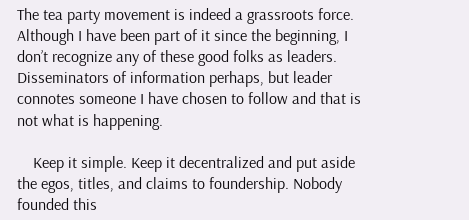The tea party movement is indeed a grassroots force. Although I have been part of it since the beginning, I don’t recognize any of these good folks as leaders. Disseminators of information perhaps, but leader connotes someone I have chosen to follow and that is not what is happening.

    Keep it simple. Keep it decentralized and put aside the egos, titles, and claims to foundership. Nobody founded this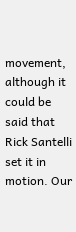movement, although it could be said that Rick Santelli set it in motion. Our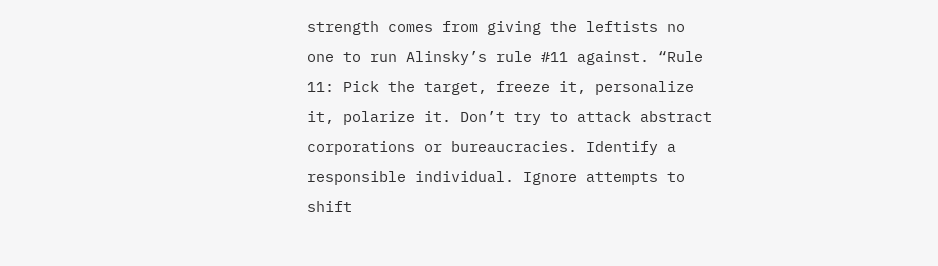strength comes from giving the leftists no one to run Alinsky’s rule #11 against. “Rule 11: Pick the target, freeze it, personalize it, polarize it. Don’t try to attack abstract corporations or bureaucracies. Identify a responsible individual. Ignore attempts to shift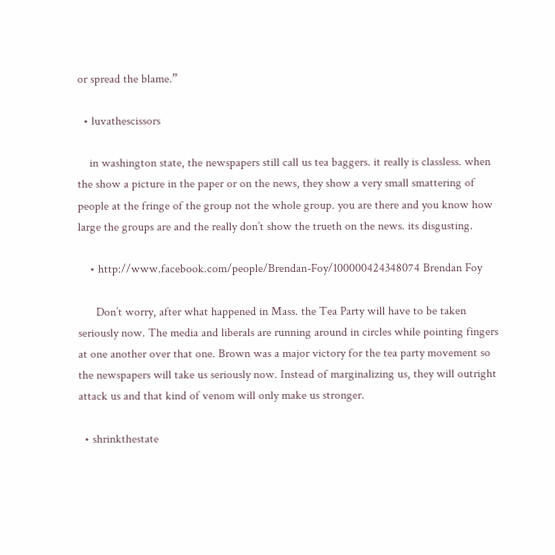or spread the blame.”

  • luvathescissors

    in washington state, the newspapers still call us tea baggers. it really is classless. when the show a picture in the paper or on the news, they show a very small smattering of people at the fringe of the group not the whole group. you are there and you know how large the groups are and the really don’t show the trueth on the news. its disgusting.

    • http://www.facebook.com/people/Brendan-Foy/100000424348074 Brendan Foy

      Don’t worry, after what happened in Mass. the Tea Party will have to be taken seriously now. The media and liberals are running around in circles while pointing fingers at one another over that one. Brown was a major victory for the tea party movement so the newspapers will take us seriously now. Instead of marginalizing us, they will outright attack us and that kind of venom will only make us stronger.

  • shrinkthestate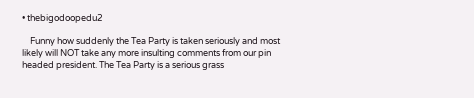• thebigodoopedu2

    Funny how suddenly the Tea Party is taken seriously and most likely will NOT take any more insulting comments from our pin headed president. The Tea Party is a serious grass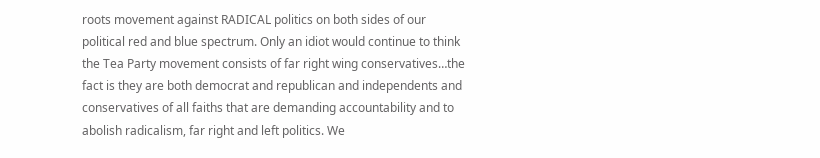roots movement against RADICAL politics on both sides of our political red and blue spectrum. Only an idiot would continue to think the Tea Party movement consists of far right wing conservatives…the fact is they are both democrat and republican and independents and conservatives of all faiths that are demanding accountability and to abolish radicalism, far right and left politics. We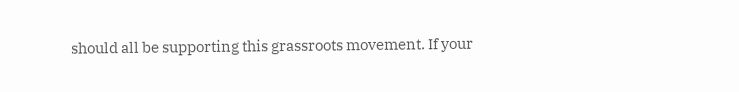should all be supporting this grassroots movement. If your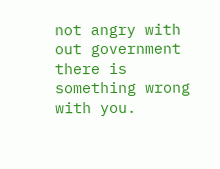not angry with out government there is something wrong with you.